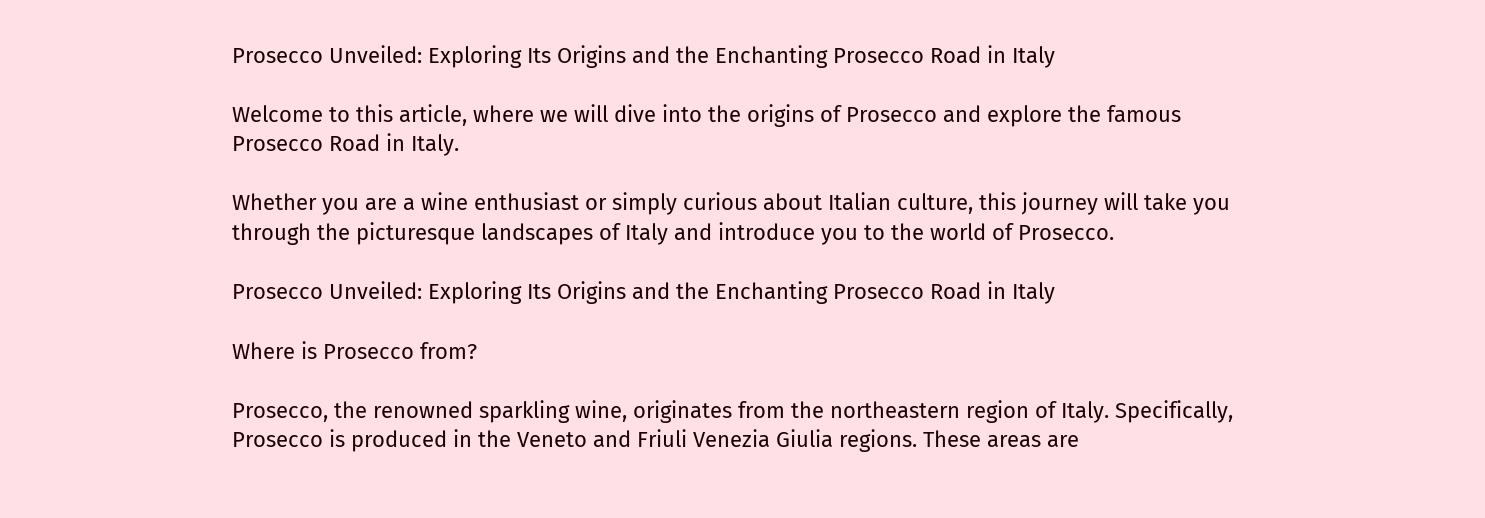Prosecco Unveiled: Exploring Its Origins and the Enchanting Prosecco Road in Italy

Welcome to this article, where we will dive into the origins of Prosecco and explore the famous Prosecco Road in Italy.

Whether you are a wine enthusiast or simply curious about Italian culture, this journey will take you through the picturesque landscapes of Italy and introduce you to the world of Prosecco.

Prosecco Unveiled: Exploring Its Origins and the Enchanting Prosecco Road in Italy

Where is Prosecco from?

Prosecco, the renowned sparkling wine, originates from the northeastern region of Italy. Specifically, Prosecco is produced in the Veneto and Friuli Venezia Giulia regions. These areas are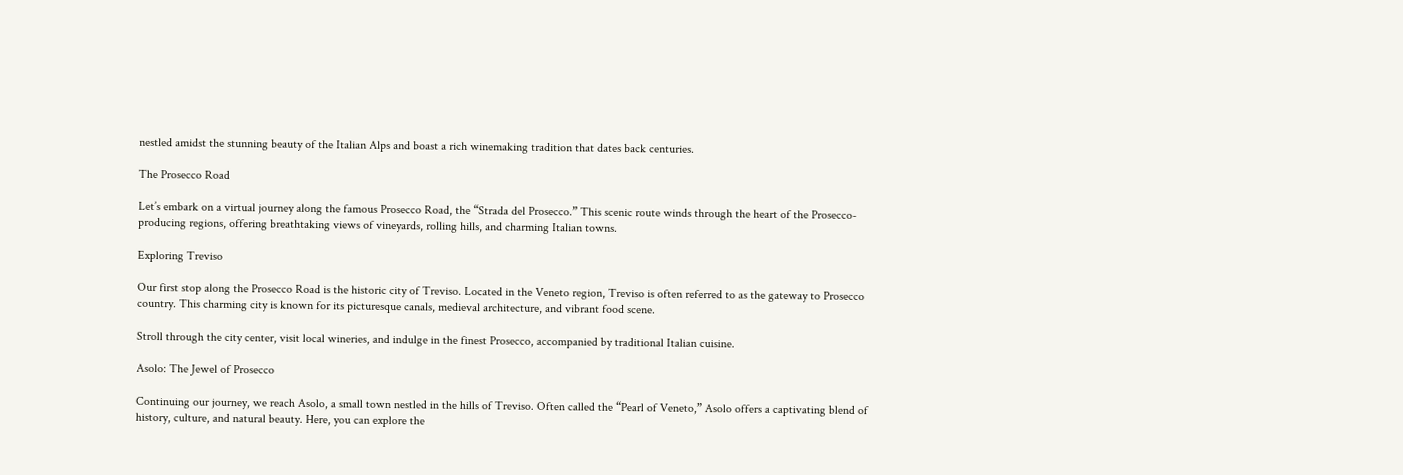nestled amidst the stunning beauty of the Italian Alps and boast a rich winemaking tradition that dates back centuries.

The Prosecco Road

Let’s embark on a virtual journey along the famous Prosecco Road, the “Strada del Prosecco.” This scenic route winds through the heart of the Prosecco-producing regions, offering breathtaking views of vineyards, rolling hills, and charming Italian towns.

Exploring Treviso

Our first stop along the Prosecco Road is the historic city of Treviso. Located in the Veneto region, Treviso is often referred to as the gateway to Prosecco country. This charming city is known for its picturesque canals, medieval architecture, and vibrant food scene.

Stroll through the city center, visit local wineries, and indulge in the finest Prosecco, accompanied by traditional Italian cuisine.

Asolo: The Jewel of Prosecco

Continuing our journey, we reach Asolo, a small town nestled in the hills of Treviso. Often called the “Pearl of Veneto,” Asolo offers a captivating blend of history, culture, and natural beauty. Here, you can explore the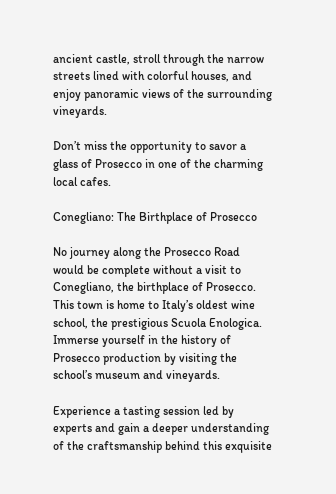ancient castle, stroll through the narrow streets lined with colorful houses, and enjoy panoramic views of the surrounding vineyards.

Don’t miss the opportunity to savor a glass of Prosecco in one of the charming local cafes.

Conegliano: The Birthplace of Prosecco

No journey along the Prosecco Road would be complete without a visit to Conegliano, the birthplace of Prosecco. This town is home to Italy’s oldest wine school, the prestigious Scuola Enologica. Immerse yourself in the history of Prosecco production by visiting the school’s museum and vineyards.

Experience a tasting session led by experts and gain a deeper understanding of the craftsmanship behind this exquisite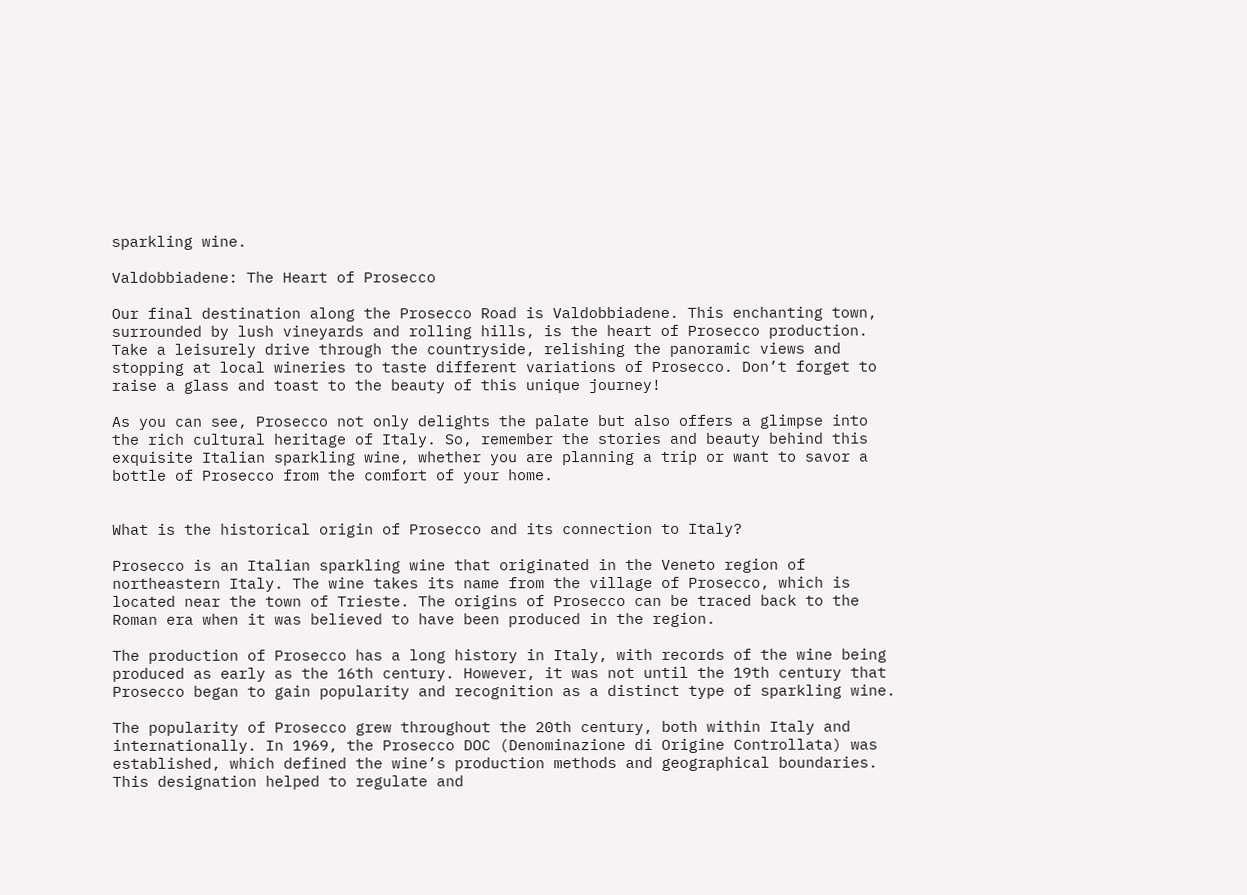sparkling wine.

Valdobbiadene: The Heart of Prosecco

Our final destination along the Prosecco Road is Valdobbiadene. This enchanting town, surrounded by lush vineyards and rolling hills, is the heart of Prosecco production. Take a leisurely drive through the countryside, relishing the panoramic views and stopping at local wineries to taste different variations of Prosecco. Don’t forget to raise a glass and toast to the beauty of this unique journey!

As you can see, Prosecco not only delights the palate but also offers a glimpse into the rich cultural heritage of Italy. So, remember the stories and beauty behind this exquisite Italian sparkling wine, whether you are planning a trip or want to savor a bottle of Prosecco from the comfort of your home.


What is the historical origin of Prosecco and its connection to Italy?

Prosecco is an Italian sparkling wine that originated in the Veneto region of northeastern Italy. The wine takes its name from the village of Prosecco, which is located near the town of Trieste. The origins of Prosecco can be traced back to the Roman era when it was believed to have been produced in the region.

The production of Prosecco has a long history in Italy, with records of the wine being produced as early as the 16th century. However, it was not until the 19th century that Prosecco began to gain popularity and recognition as a distinct type of sparkling wine.

The popularity of Prosecco grew throughout the 20th century, both within Italy and internationally. In 1969, the Prosecco DOC (Denominazione di Origine Controllata) was established, which defined the wine’s production methods and geographical boundaries. This designation helped to regulate and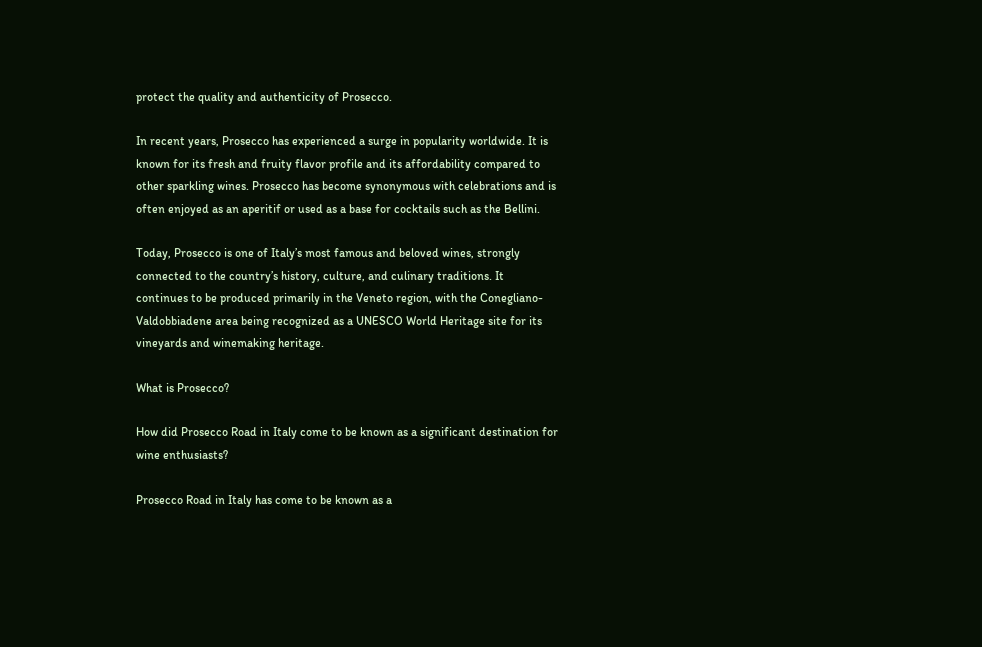protect the quality and authenticity of Prosecco.

In recent years, Prosecco has experienced a surge in popularity worldwide. It is known for its fresh and fruity flavor profile and its affordability compared to other sparkling wines. Prosecco has become synonymous with celebrations and is often enjoyed as an aperitif or used as a base for cocktails such as the Bellini.

Today, Prosecco is one of Italy’s most famous and beloved wines, strongly connected to the country’s history, culture, and culinary traditions. It continues to be produced primarily in the Veneto region, with the Conegliano-Valdobbiadene area being recognized as a UNESCO World Heritage site for its vineyards and winemaking heritage.

What is Prosecco?

How did Prosecco Road in Italy come to be known as a significant destination for wine enthusiasts?

Prosecco Road in Italy has come to be known as a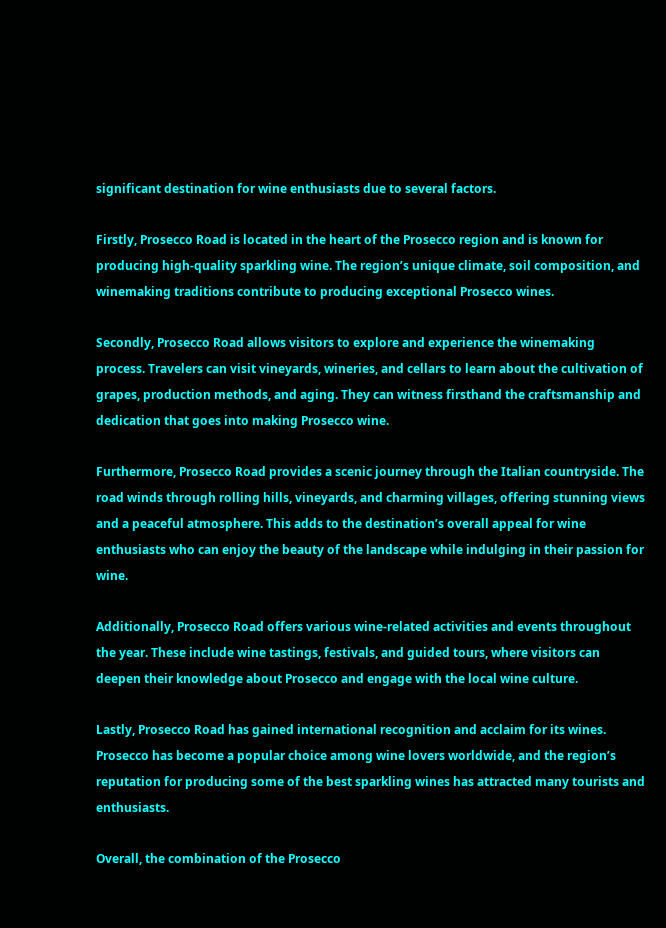significant destination for wine enthusiasts due to several factors.

Firstly, Prosecco Road is located in the heart of the Prosecco region and is known for producing high-quality sparkling wine. The region’s unique climate, soil composition, and winemaking traditions contribute to producing exceptional Prosecco wines.

Secondly, Prosecco Road allows visitors to explore and experience the winemaking process. Travelers can visit vineyards, wineries, and cellars to learn about the cultivation of grapes, production methods, and aging. They can witness firsthand the craftsmanship and dedication that goes into making Prosecco wine.

Furthermore, Prosecco Road provides a scenic journey through the Italian countryside. The road winds through rolling hills, vineyards, and charming villages, offering stunning views and a peaceful atmosphere. This adds to the destination’s overall appeal for wine enthusiasts who can enjoy the beauty of the landscape while indulging in their passion for wine.

Additionally, Prosecco Road offers various wine-related activities and events throughout the year. These include wine tastings, festivals, and guided tours, where visitors can deepen their knowledge about Prosecco and engage with the local wine culture.

Lastly, Prosecco Road has gained international recognition and acclaim for its wines. Prosecco has become a popular choice among wine lovers worldwide, and the region’s reputation for producing some of the best sparkling wines has attracted many tourists and enthusiasts.

Overall, the combination of the Prosecco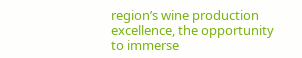region’s wine production excellence, the opportunity to immerse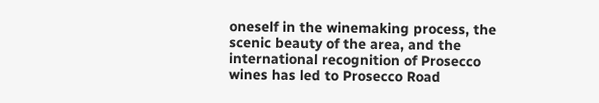oneself in the winemaking process, the scenic beauty of the area, and the international recognition of Prosecco wines has led to Prosecco Road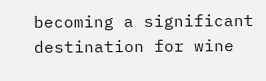becoming a significant destination for wine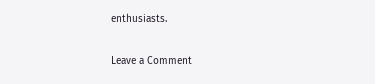enthusiasts.

Leave a Comment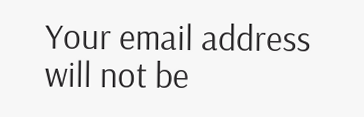Your email address will not be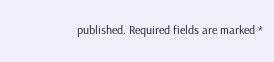published. Required fields are marked *